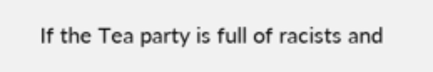If the Tea party is full of racists and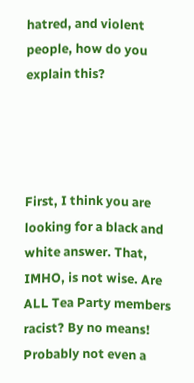hatred, and violent people, how do you explain this?




First, I think you are looking for a black and white answer. That, IMHO, is not wise. Are ALL Tea Party members racist? By no means! Probably not even a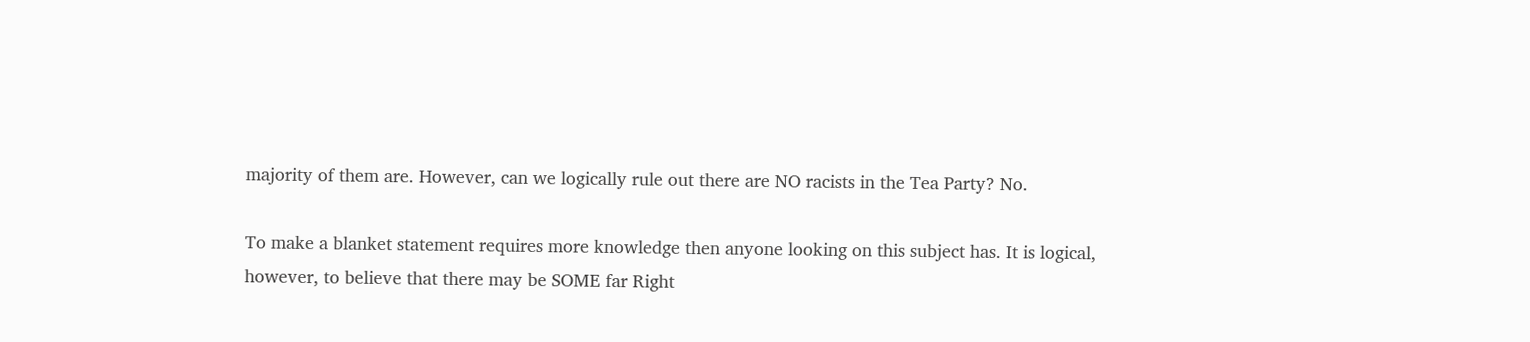majority of them are. However, can we logically rule out there are NO racists in the Tea Party? No.

To make a blanket statement requires more knowledge then anyone looking on this subject has. It is logical, however, to believe that there may be SOME far Right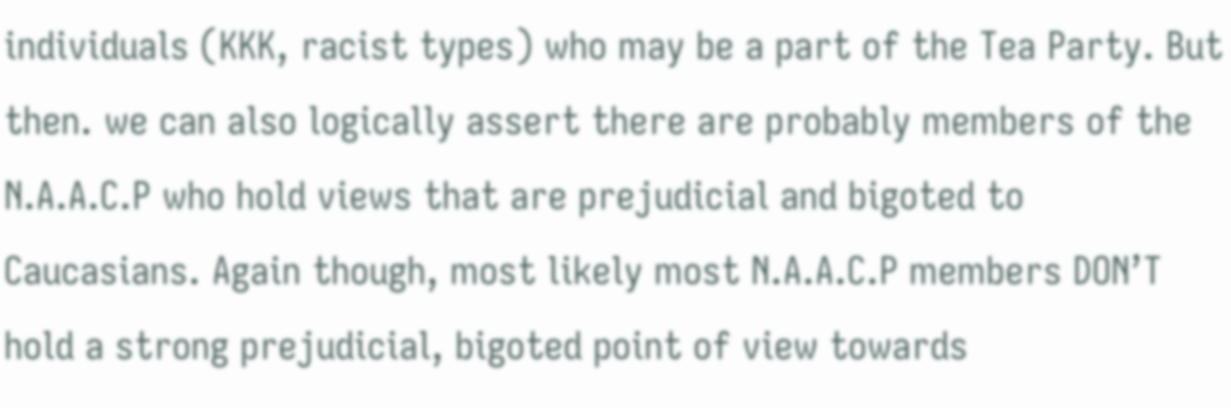individuals (KKK, racist types) who may be a part of the Tea Party. But then. we can also logically assert there are probably members of the N.A.A.C.P who hold views that are prejudicial and bigoted to Caucasians. Again though, most likely most N.A.A.C.P members DON’T hold a strong prejudicial, bigoted point of view towards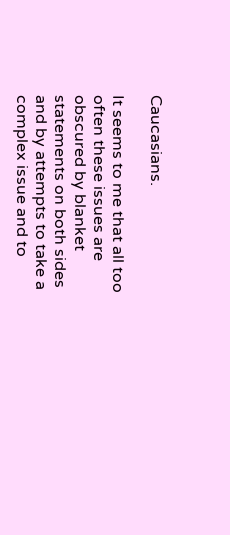Caucasians.

It seems to me that all too often these issues are obscured by blanket statements on both sides and by attempts to take a complex issue and to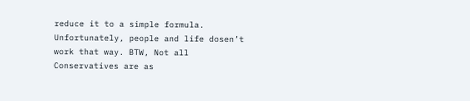reduce it to a simple formula. Unfortunately, people and life dosen’t work that way. BTW, Not all Conservatives are as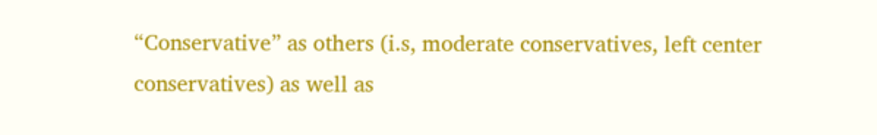“Conservative” as others (i.s, moderate conservatives, left center conservatives) as well as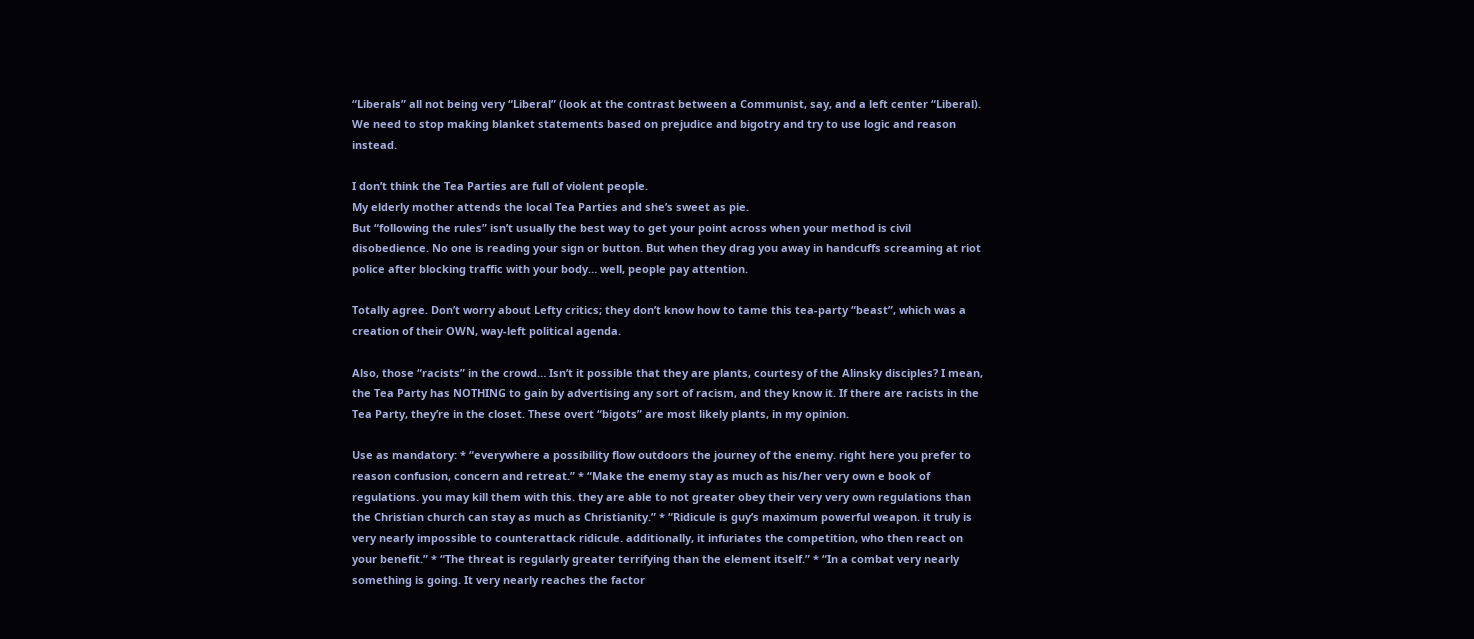“Liberals” all not being very “Liberal” (look at the contrast between a Communist, say, and a left center “Liberal). We need to stop making blanket statements based on prejudice and bigotry and try to use logic and reason instead.

I don’t think the Tea Parties are full of violent people.
My elderly mother attends the local Tea Parties and she’s sweet as pie.
But “following the rules” isn’t usually the best way to get your point across when your method is civil disobedience. No one is reading your sign or button. But when they drag you away in handcuffs screaming at riot police after blocking traffic with your body… well, people pay attention.

Totally agree. Don’t worry about Lefty critics; they don’t know how to tame this tea-party “beast”, which was a creation of their OWN, way-left political agenda.

Also, those “racists” in the crowd… Isn’t it possible that they are plants, courtesy of the Alinsky disciples? I mean, the Tea Party has NOTHING to gain by advertising any sort of racism, and they know it. If there are racists in the Tea Party, they’re in the closet. These overt “bigots” are most likely plants, in my opinion.

Use as mandatory: * “everywhere a possibility flow outdoors the journey of the enemy. right here you prefer to reason confusion, concern and retreat.” * “Make the enemy stay as much as his/her very own e book of regulations. you may kill them with this. they are able to not greater obey their very very own regulations than the Christian church can stay as much as Christianity.” * “Ridicule is guy’s maximum powerful weapon. it truly is very nearly impossible to counterattack ridicule. additionally, it infuriates the competition, who then react on your benefit.” * “The threat is regularly greater terrifying than the element itself.” * “In a combat very nearly something is going. It very nearly reaches the factor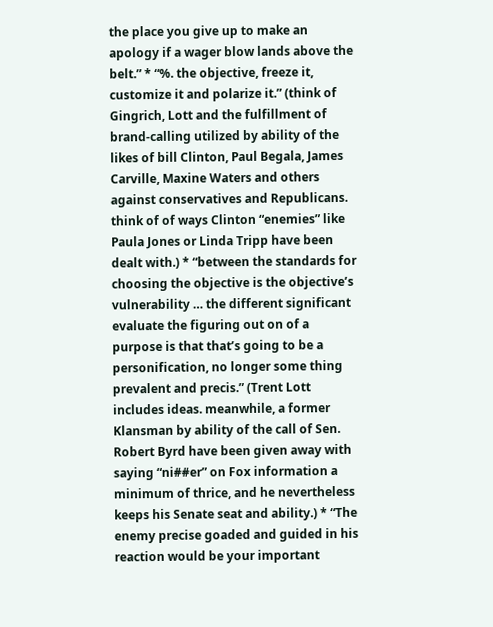the place you give up to make an apology if a wager blow lands above the belt.” * “%. the objective, freeze it, customize it and polarize it.” (think of Gingrich, Lott and the fulfillment of brand-calling utilized by ability of the likes of bill Clinton, Paul Begala, James Carville, Maxine Waters and others against conservatives and Republicans. think of of ways Clinton “enemies” like Paula Jones or Linda Tripp have been dealt with.) * “between the standards for choosing the objective is the objective’s vulnerability … the different significant evaluate the figuring out on of a purpose is that that’s going to be a personification, no longer some thing prevalent and precis.” (Trent Lott includes ideas. meanwhile, a former Klansman by ability of the call of Sen. Robert Byrd have been given away with saying “ni##er” on Fox information a minimum of thrice, and he nevertheless keeps his Senate seat and ability.) * “The enemy precise goaded and guided in his reaction would be your important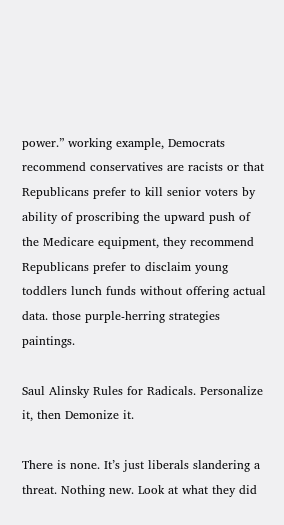power.” working example, Democrats recommend conservatives are racists or that Republicans prefer to kill senior voters by ability of proscribing the upward push of the Medicare equipment, they recommend Republicans prefer to disclaim young toddlers lunch funds without offering actual data. those purple-herring strategies paintings.

Saul Alinsky Rules for Radicals. Personalize it, then Demonize it.

There is none. It’s just liberals slandering a threat. Nothing new. Look at what they did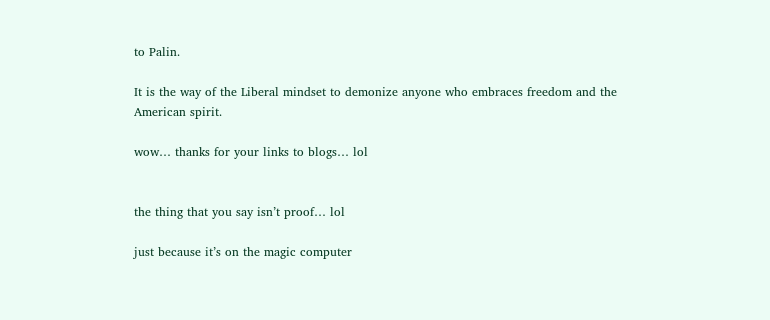to Palin.

It is the way of the Liberal mindset to demonize anyone who embraces freedom and the American spirit.

wow… thanks for your links to blogs… lol


the thing that you say isn’t proof… lol

just because it’s on the magic computer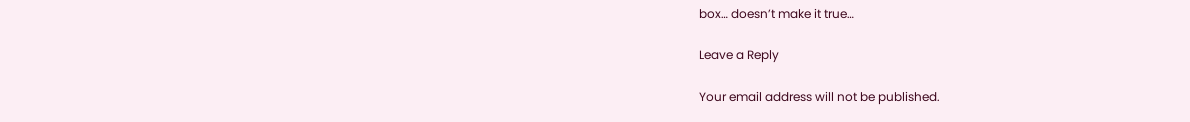box… doesn’t make it true…

Leave a Reply

Your email address will not be published.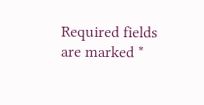Required fields are marked *